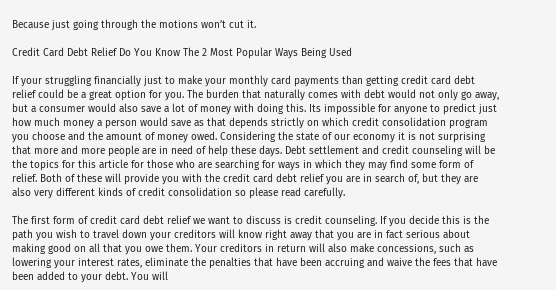Because just going through the motions won’t cut it.

Credit Card Debt Relief Do You Know The 2 Most Popular Ways Being Used

If your struggling financially just to make your monthly card payments than getting credit card debt relief could be a great option for you. The burden that naturally comes with debt would not only go away, but a consumer would also save a lot of money with doing this. Its impossible for anyone to predict just how much money a person would save as that depends strictly on which credit consolidation program you choose and the amount of money owed. Considering the state of our economy it is not surprising that more and more people are in need of help these days. Debt settlement and credit counseling will be the topics for this article for those who are searching for ways in which they may find some form of relief. Both of these will provide you with the credit card debt relief you are in search of, but they are also very different kinds of credit consolidation so please read carefully.

The first form of credit card debt relief we want to discuss is credit counseling. If you decide this is the path you wish to travel down your creditors will know right away that you are in fact serious about making good on all that you owe them. Your creditors in return will also make concessions, such as lowering your interest rates, eliminate the penalties that have been accruing and waive the fees that have been added to your debt. You will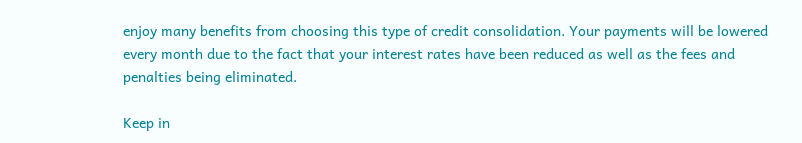enjoy many benefits from choosing this type of credit consolidation. Your payments will be lowered every month due to the fact that your interest rates have been reduced as well as the fees and penalties being eliminated.

Keep in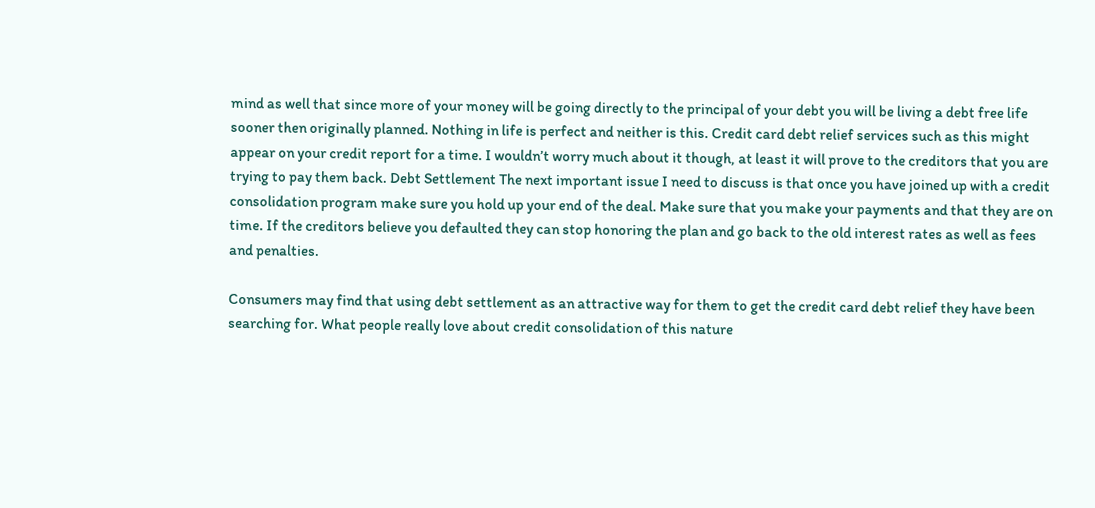mind as well that since more of your money will be going directly to the principal of your debt you will be living a debt free life sooner then originally planned. Nothing in life is perfect and neither is this. Credit card debt relief services such as this might appear on your credit report for a time. I wouldn’t worry much about it though, at least it will prove to the creditors that you are trying to pay them back. Debt Settlement The next important issue I need to discuss is that once you have joined up with a credit consolidation program make sure you hold up your end of the deal. Make sure that you make your payments and that they are on time. If the creditors believe you defaulted they can stop honoring the plan and go back to the old interest rates as well as fees and penalties.

Consumers may find that using debt settlement as an attractive way for them to get the credit card debt relief they have been searching for. What people really love about credit consolidation of this nature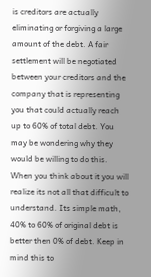is creditors are actually eliminating or forgiving a large amount of the debt. A fair settlement will be negotiated between your creditors and the company that is representing you that could actually reach up to 60% of total debt. You may be wondering why they would be willing to do this. When you think about it you will realize its not all that difficult to understand. Its simple math, 40% to 60% of original debt is better then 0% of debt. Keep in mind this to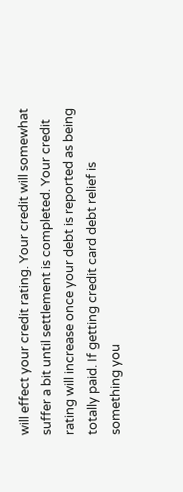will effect your credit rating. Your credit will somewhat suffer a bit until settlement is completed. Your credit rating will increase once your debt is reported as being totally paid. If getting credit card debt relief is something you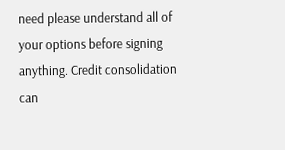need please understand all of your options before signing anything. Credit consolidation can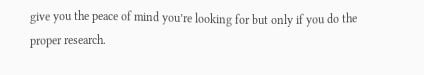give you the peace of mind you’re looking for but only if you do the proper research.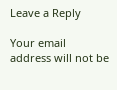Leave a Reply

Your email address will not be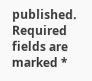published. Required fields are marked *